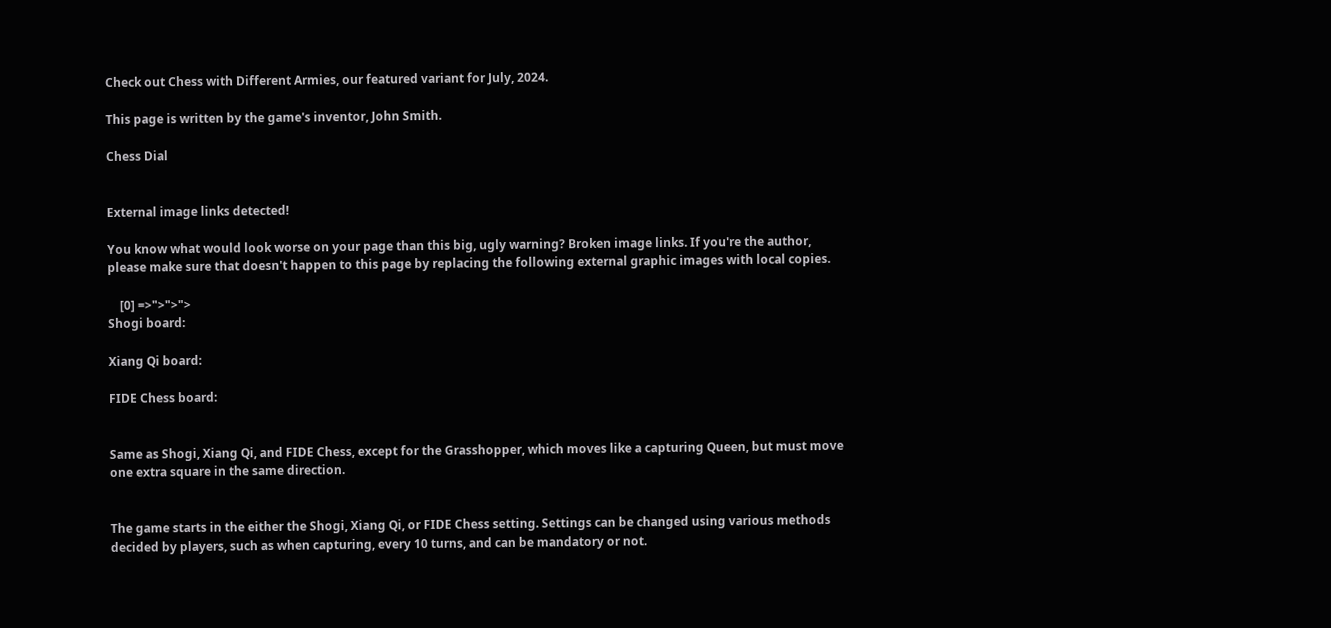Check out Chess with Different Armies, our featured variant for July, 2024.

This page is written by the game's inventor, John Smith.

Chess Dial


External image links detected!

You know what would look worse on your page than this big, ugly warning? Broken image links. If you're the author, please make sure that doesn't happen to this page by replacing the following external graphic images with local copies.

    [0] =>">">">
Shogi board:

Xiang Qi board:

FIDE Chess board:


Same as Shogi, Xiang Qi, and FIDE Chess, except for the Grasshopper, which moves like a capturing Queen, but must move one extra square in the same direction.


The game starts in the either the Shogi, Xiang Qi, or FIDE Chess setting. Settings can be changed using various methods decided by players, such as when capturing, every 10 turns, and can be mandatory or not.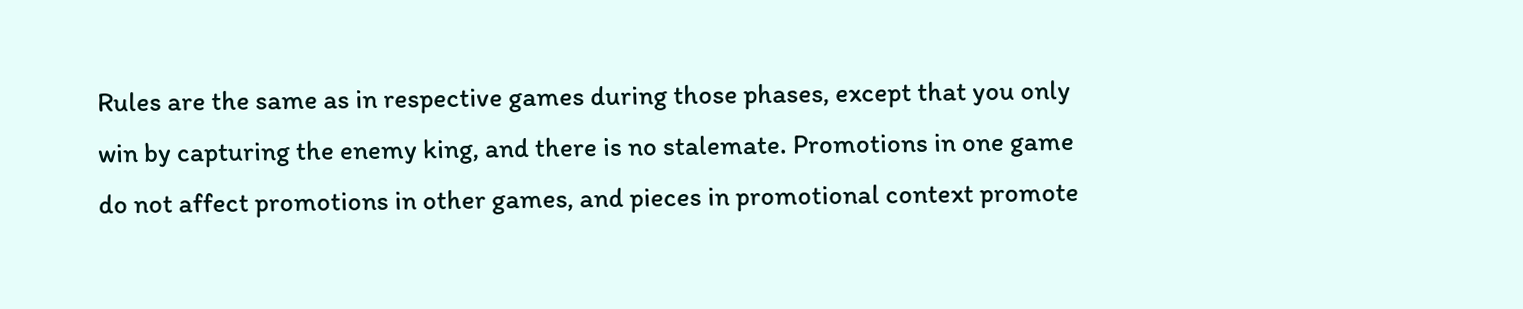Rules are the same as in respective games during those phases, except that you only win by capturing the enemy king, and there is no stalemate. Promotions in one game do not affect promotions in other games, and pieces in promotional context promote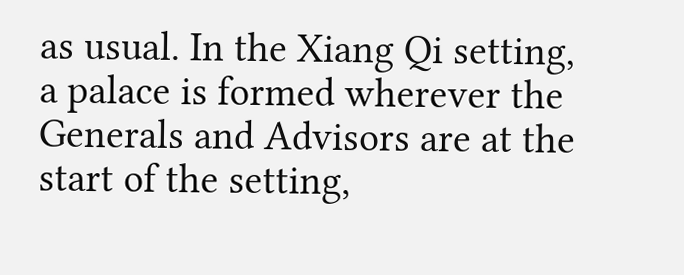as usual. In the Xiang Qi setting, a palace is formed wherever the Generals and Advisors are at the start of the setting,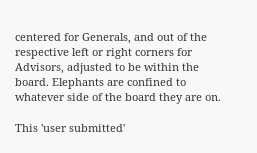centered for Generals, and out of the respective left or right corners for Advisors, adjusted to be within the board. Elephants are confined to whatever side of the board they are on.

This 'user submitted'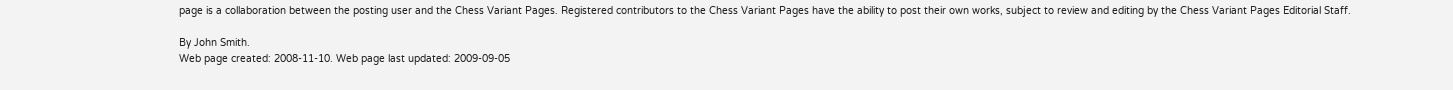page is a collaboration between the posting user and the Chess Variant Pages. Registered contributors to the Chess Variant Pages have the ability to post their own works, subject to review and editing by the Chess Variant Pages Editorial Staff.

By John Smith.
Web page created: 2008-11-10. Web page last updated: 2009-09-05